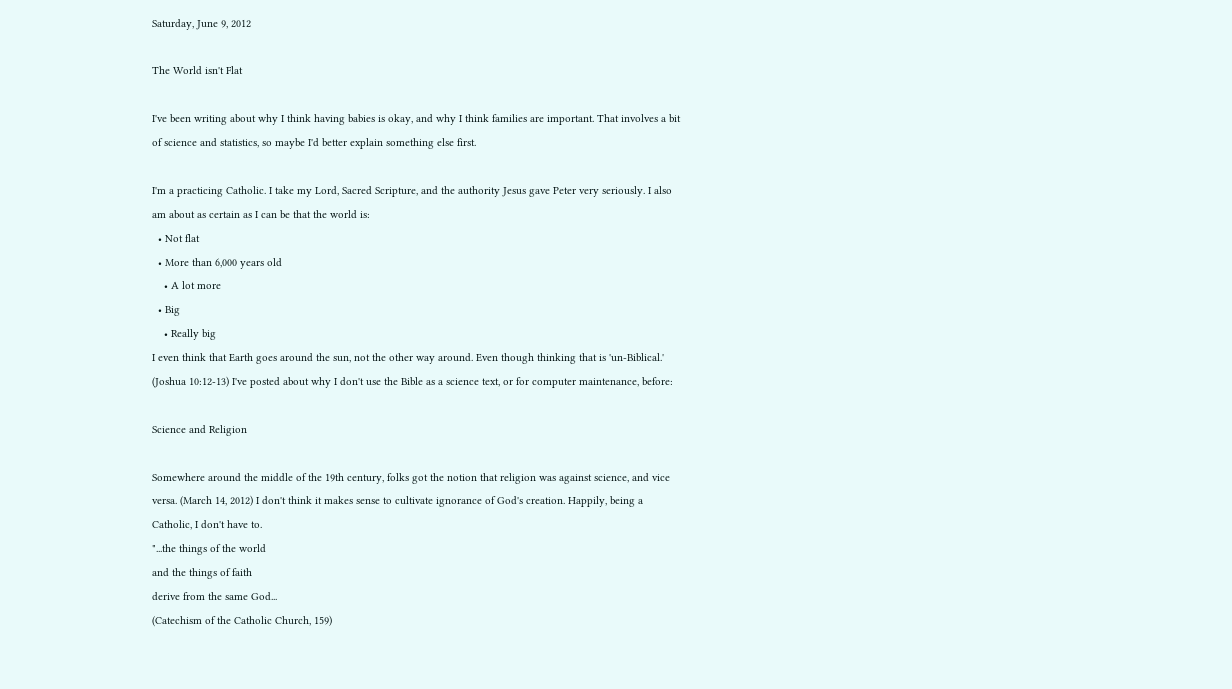Saturday, June 9, 2012

The World isn't Flat

I've been writing about why I think having babies is okay, and why I think families are important. That involves a bit of science and statistics, so maybe I'd better explain something else first.

I'm a practicing Catholic. I take my Lord, Sacred Scripture, and the authority Jesus gave Peter very seriously. I also am about as certain as I can be that the world is:
  • Not flat
  • More than 6,000 years old
    • A lot more
  • Big
    • Really big
I even think that Earth goes around the sun, not the other way around. Even though thinking that is 'un-Biblical.' (Joshua 10:12-13) I've posted about why I don't use the Bible as a science text, or for computer maintenance, before:

Science and Religion

Somewhere around the middle of the 19th century, folks got the notion that religion was against science, and vice versa. (March 14, 2012) I don't think it makes sense to cultivate ignorance of God's creation. Happily, being a Catholic, I don't have to.
"...the things of the world
and the things of faith
derive from the same God...
(Catechism of the Catholic Church, 159)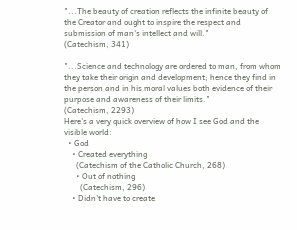"...The beauty of creation reflects the infinite beauty of the Creator and ought to inspire the respect and submission of man's intellect and will."
(Catechism, 341)

"...Science and technology are ordered to man, from whom they take their origin and development; hence they find in the person and in his moral values both evidence of their purpose and awareness of their limits."
(Catechism, 2293)
Here's a very quick overview of how I see God and the visible world:
  • God
    • Created everything
      (Catechism of the Catholic Church, 268)
      • Out of nothing
        (Catechism, 296)
    • Didn't have to create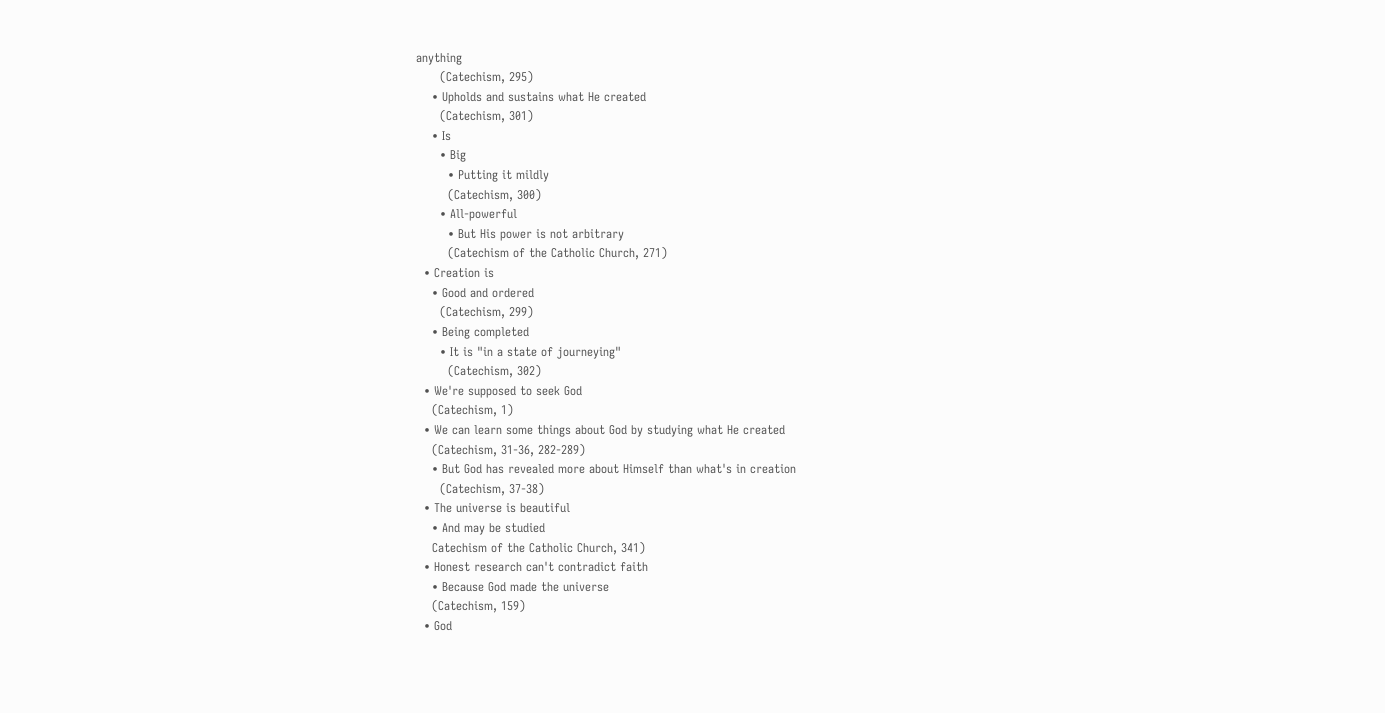anything
      (Catechism, 295)
    • Upholds and sustains what He created
      (Catechism, 301)
    • Is
      • Big
        • Putting it mildly
        (Catechism, 300)
      • All-powerful
        • But His power is not arbitrary
        (Catechism of the Catholic Church, 271)
  • Creation is
    • Good and ordered
      (Catechism, 299)
    • Being completed
      • It is "in a state of journeying"
        (Catechism, 302)
  • We're supposed to seek God
    (Catechism, 1)
  • We can learn some things about God by studying what He created
    (Catechism, 31-36, 282-289)
    • But God has revealed more about Himself than what's in creation
      (Catechism, 37-38)
  • The universe is beautiful
    • And may be studied
    Catechism of the Catholic Church, 341)
  • Honest research can't contradict faith
    • Because God made the universe
    (Catechism, 159)
  • God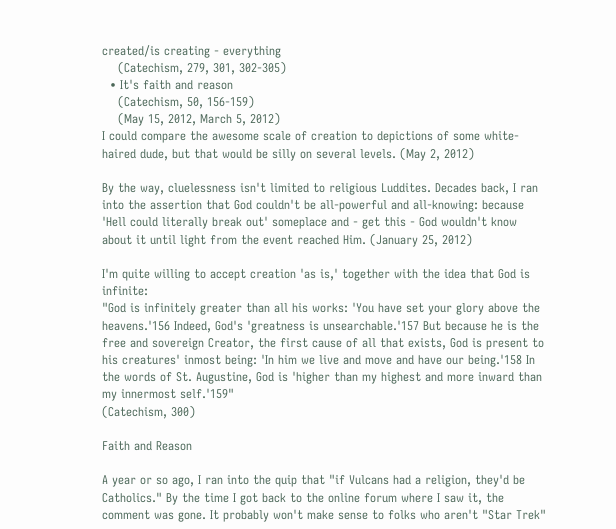created/is creating - everything
    (Catechism, 279, 301, 302-305)
  • It's faith and reason
    (Catechism, 50, 156-159)
    (May 15, 2012, March 5, 2012)
I could compare the awesome scale of creation to depictions of some white-haired dude, but that would be silly on several levels. (May 2, 2012)

By the way, cluelessness isn't limited to religious Luddites. Decades back, I ran into the assertion that God couldn't be all-powerful and all-knowing: because 'Hell could literally break out' someplace and - get this - God wouldn't know about it until light from the event reached Him. (January 25, 2012)

I'm quite willing to accept creation 'as is,' together with the idea that God is infinite:
"God is infinitely greater than all his works: 'You have set your glory above the heavens.'156 Indeed, God's 'greatness is unsearchable.'157 But because he is the free and sovereign Creator, the first cause of all that exists, God is present to his creatures' inmost being: 'In him we live and move and have our being.'158 In the words of St. Augustine, God is 'higher than my highest and more inward than my innermost self.'159"
(Catechism, 300)

Faith and Reason

A year or so ago, I ran into the quip that "if Vulcans had a religion, they'd be Catholics." By the time I got back to the online forum where I saw it, the comment was gone. It probably won't make sense to folks who aren't "Star Trek"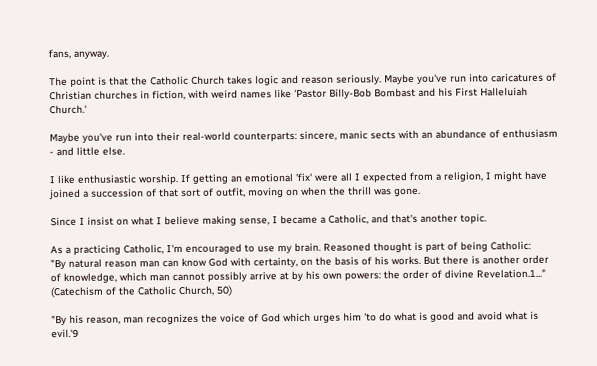fans, anyway.

The point is that the Catholic Church takes logic and reason seriously. Maybe you've run into caricatures of Christian churches in fiction, with weird names like 'Pastor Billy-Bob Bombast and his First Halleluiah Church.'

Maybe you've run into their real-world counterparts: sincere, manic sects with an abundance of enthusiasm - and little else.

I like enthusiastic worship. If getting an emotional 'fix' were all I expected from a religion, I might have joined a succession of that sort of outfit, moving on when the thrill was gone.

Since I insist on what I believe making sense, I became a Catholic, and that's another topic.

As a practicing Catholic, I'm encouraged to use my brain. Reasoned thought is part of being Catholic:
"By natural reason man can know God with certainty, on the basis of his works. But there is another order of knowledge, which man cannot possibly arrive at by his own powers: the order of divine Revelation.1..."
(Catechism of the Catholic Church, 50)

"By his reason, man recognizes the voice of God which urges him 'to do what is good and avoid what is evil.'9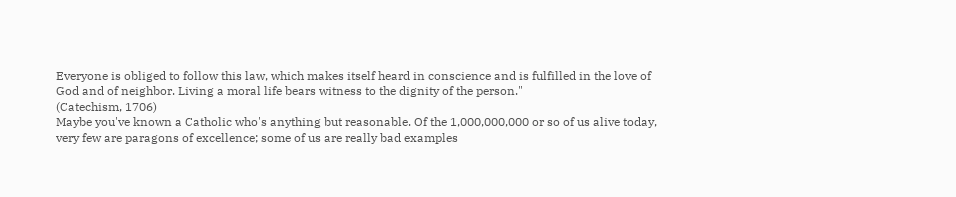Everyone is obliged to follow this law, which makes itself heard in conscience and is fulfilled in the love of God and of neighbor. Living a moral life bears witness to the dignity of the person."
(Catechism, 1706)
Maybe you've known a Catholic who's anything but reasonable. Of the 1,000,000,000 or so of us alive today, very few are paragons of excellence; some of us are really bad examples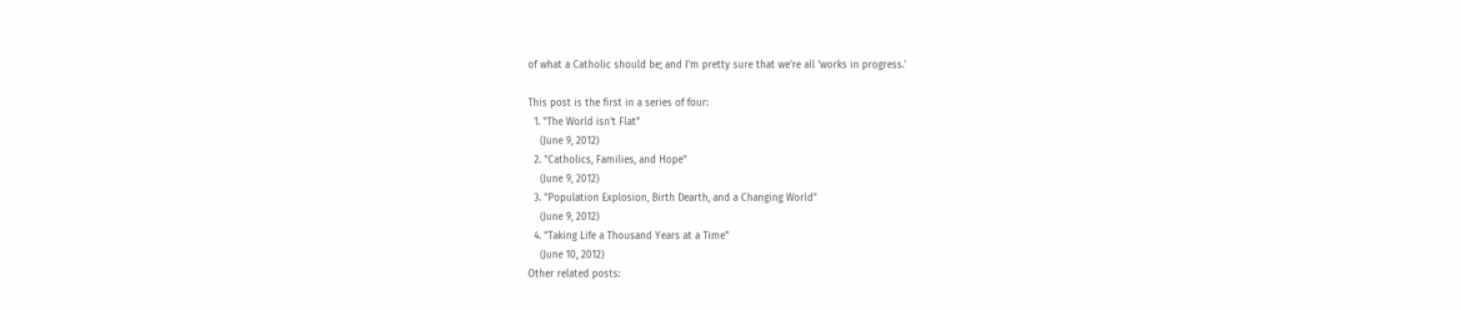of what a Catholic should be; and I'm pretty sure that we're all 'works in progress.'

This post is the first in a series of four:
  1. "The World isn't Flat"
    (June 9, 2012)
  2. "Catholics, Families, and Hope"
    (June 9, 2012)
  3. "Population Explosion, Birth Dearth, and a Changing World"
    (June 9, 2012)
  4. "Taking Life a Thousand Years at a Time"
    (June 10, 2012)
Other related posts: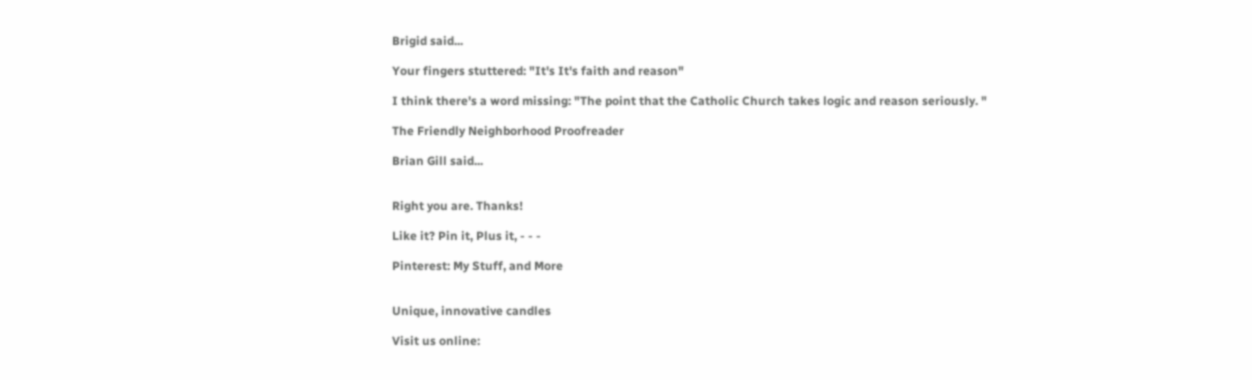Brigid said...

Your fingers stuttered: "It's It's faith and reason"

I think there's a word missing: "The point that the Catholic Church takes logic and reason seriously. "

The Friendly Neighborhood Proofreader

Brian Gill said...


Right you are. Thanks!

Like it? Pin it, Plus it, - - -

Pinterest: My Stuff, and More


Unique, innovative candles

Visit us online: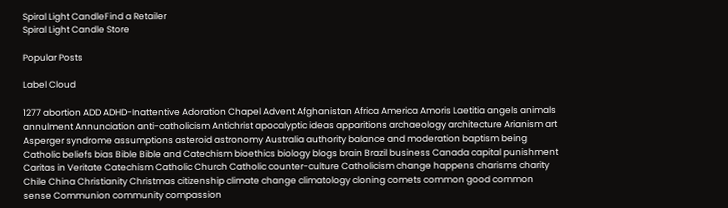Spiral Light CandleFind a Retailer
Spiral Light Candle Store

Popular Posts

Label Cloud

1277 abortion ADD ADHD-Inattentive Adoration Chapel Advent Afghanistan Africa America Amoris Laetitia angels animals annulment Annunciation anti-catholicism Antichrist apocalyptic ideas apparitions archaeology architecture Arianism art Asperger syndrome assumptions asteroid astronomy Australia authority balance and moderation baptism being Catholic beliefs bias Bible Bible and Catechism bioethics biology blogs brain Brazil business Canada capital punishment Caritas in Veritate Catechism Catholic Church Catholic counter-culture Catholicism change happens charisms charity Chile China Christianity Christmas citizenship climate change climatology cloning comets common good common sense Communion community compassion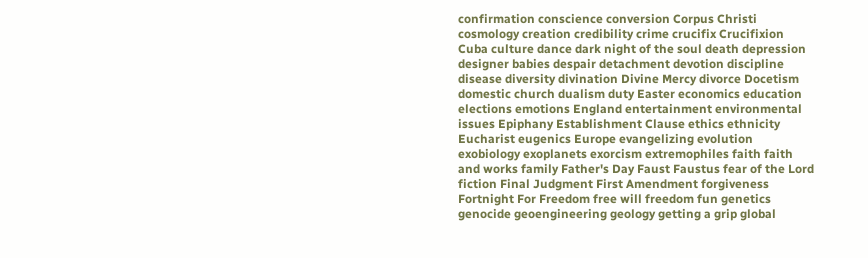confirmation conscience conversion Corpus Christi cosmology creation credibility crime crucifix Crucifixion Cuba culture dance dark night of the soul death depression designer babies despair detachment devotion discipline disease diversity divination Divine Mercy divorce Docetism domestic church dualism duty Easter economics education elections emotions England entertainment environmental issues Epiphany Establishment Clause ethics ethnicity Eucharist eugenics Europe evangelizing evolution exobiology exoplanets exorcism extremophiles faith faith and works family Father's Day Faust Faustus fear of the Lord fiction Final Judgment First Amendment forgiveness Fortnight For Freedom free will freedom fun genetics genocide geoengineering geology getting a grip global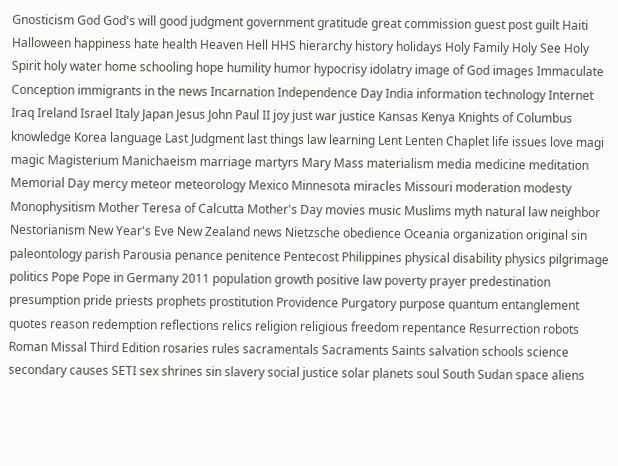Gnosticism God God's will good judgment government gratitude great commission guest post guilt Haiti Halloween happiness hate health Heaven Hell HHS hierarchy history holidays Holy Family Holy See Holy Spirit holy water home schooling hope humility humor hypocrisy idolatry image of God images Immaculate Conception immigrants in the news Incarnation Independence Day India information technology Internet Iraq Ireland Israel Italy Japan Jesus John Paul II joy just war justice Kansas Kenya Knights of Columbus knowledge Korea language Last Judgment last things law learning Lent Lenten Chaplet life issues love magi magic Magisterium Manichaeism marriage martyrs Mary Mass materialism media medicine meditation Memorial Day mercy meteor meteorology Mexico Minnesota miracles Missouri moderation modesty Monophysitism Mother Teresa of Calcutta Mother's Day movies music Muslims myth natural law neighbor Nestorianism New Year's Eve New Zealand news Nietzsche obedience Oceania organization original sin paleontology parish Parousia penance penitence Pentecost Philippines physical disability physics pilgrimage politics Pope Pope in Germany 2011 population growth positive law poverty prayer predestination presumption pride priests prophets prostitution Providence Purgatory purpose quantum entanglement quotes reason redemption reflections relics religion religious freedom repentance Resurrection robots Roman Missal Third Edition rosaries rules sacramentals Sacraments Saints salvation schools science secondary causes SETI sex shrines sin slavery social justice solar planets soul South Sudan space aliens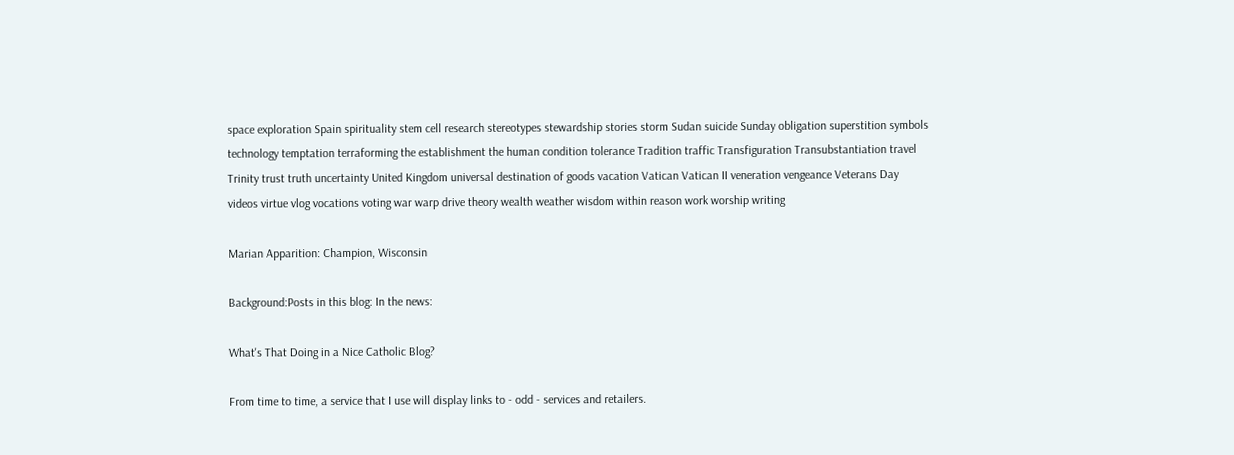space exploration Spain spirituality stem cell research stereotypes stewardship stories storm Sudan suicide Sunday obligation superstition symbols technology temptation terraforming the establishment the human condition tolerance Tradition traffic Transfiguration Transubstantiation travel Trinity trust truth uncertainty United Kingdom universal destination of goods vacation Vatican Vatican II veneration vengeance Veterans Day videos virtue vlog vocations voting war warp drive theory wealth weather wisdom within reason work worship writing

Marian Apparition: Champion, Wisconsin

Background:Posts in this blog: In the news:

What's That Doing in a Nice Catholic Blog?

From time to time, a service that I use will display links to - odd - services and retailers.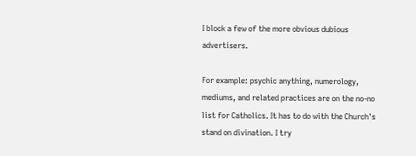I block a few of the more obvious dubious advertisers.

For example: psychic anything, numerology, mediums, and related practices are on the no-no list for Catholics. It has to do with the Church's stand on divination. I try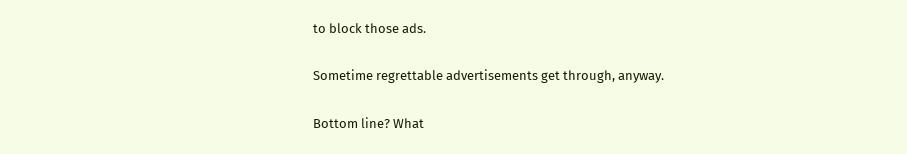to block those ads.

Sometime regrettable advertisements get through, anyway.

Bottom line? What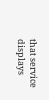that service displays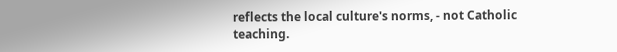reflects the local culture's norms, - not Catholic teaching.